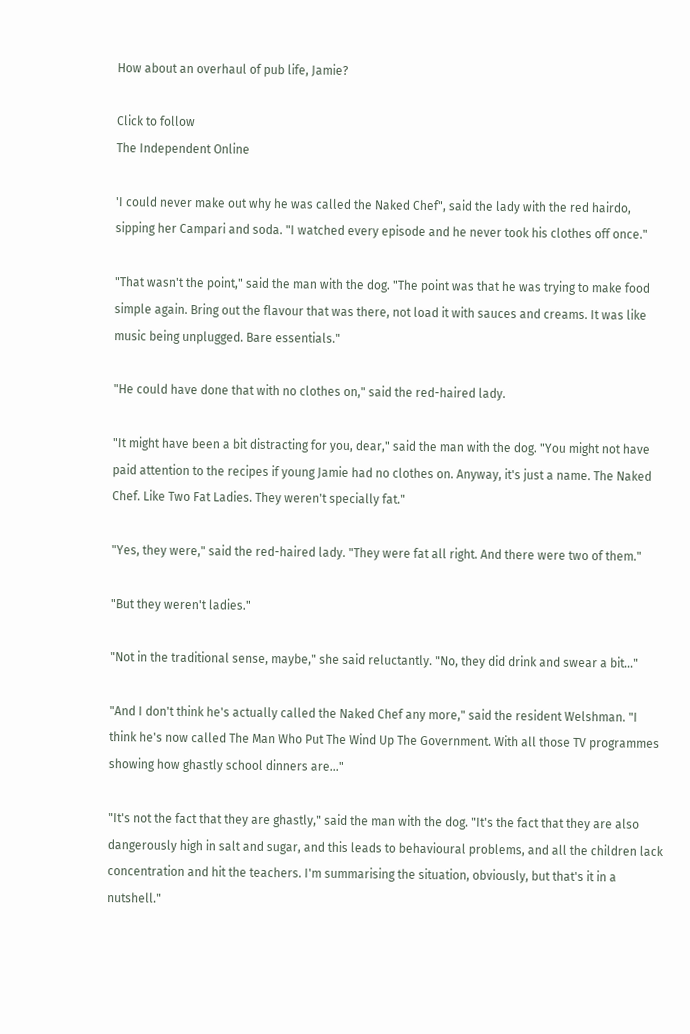How about an overhaul of pub life, Jamie?

Click to follow
The Independent Online

'I could never make out why he was called the Naked Chef", said the lady with the red hairdo, sipping her Campari and soda. "I watched every episode and he never took his clothes off once."

"That wasn't the point," said the man with the dog. "The point was that he was trying to make food simple again. Bring out the flavour that was there, not load it with sauces and creams. It was like music being unplugged. Bare essentials."

"He could have done that with no clothes on," said the red-haired lady.

"It might have been a bit distracting for you, dear," said the man with the dog. "You might not have paid attention to the recipes if young Jamie had no clothes on. Anyway, it's just a name. The Naked Chef. Like Two Fat Ladies. They weren't specially fat."

"Yes, they were," said the red-haired lady. "They were fat all right. And there were two of them."

"But they weren't ladies."

"Not in the traditional sense, maybe," she said reluctantly. "No, they did drink and swear a bit..."

"And I don't think he's actually called the Naked Chef any more," said the resident Welshman. "I think he's now called The Man Who Put The Wind Up The Government. With all those TV programmes showing how ghastly school dinners are..."

"It's not the fact that they are ghastly," said the man with the dog. "It's the fact that they are also dangerously high in salt and sugar, and this leads to behavioural problems, and all the children lack concentration and hit the teachers. I'm summarising the situation, obviously, but that's it in a nutshell."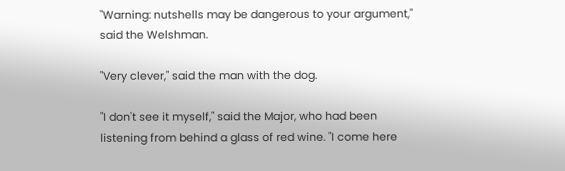"Warning: nutshells may be dangerous to your argument," said the Welshman.

"Very clever," said the man with the dog.

"I don't see it myself," said the Major, who had been listening from behind a glass of red wine. "I come here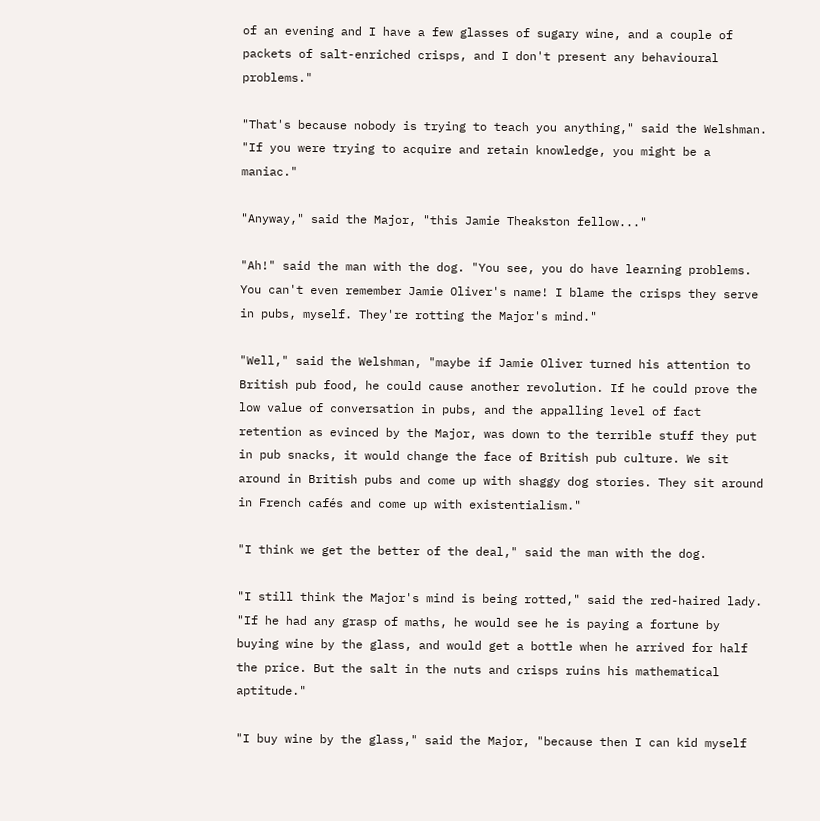of an evening and I have a few glasses of sugary wine, and a couple of packets of salt-enriched crisps, and I don't present any behavioural problems."

"That's because nobody is trying to teach you anything," said the Welshman. "If you were trying to acquire and retain knowledge, you might be a maniac."

"Anyway," said the Major, "this Jamie Theakston fellow..."

"Ah!" said the man with the dog. "You see, you do have learning problems. You can't even remember Jamie Oliver's name! I blame the crisps they serve in pubs, myself. They're rotting the Major's mind."

"Well," said the Welshman, "maybe if Jamie Oliver turned his attention to British pub food, he could cause another revolution. If he could prove the low value of conversation in pubs, and the appalling level of fact retention as evinced by the Major, was down to the terrible stuff they put in pub snacks, it would change the face of British pub culture. We sit around in British pubs and come up with shaggy dog stories. They sit around in French cafés and come up with existentialism."

"I think we get the better of the deal," said the man with the dog.

"I still think the Major's mind is being rotted," said the red-haired lady. "If he had any grasp of maths, he would see he is paying a fortune by buying wine by the glass, and would get a bottle when he arrived for half the price. But the salt in the nuts and crisps ruins his mathematical aptitude."

"I buy wine by the glass," said the Major, "because then I can kid myself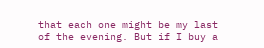that each one might be my last of the evening. But if I buy a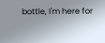bottle, I'm here for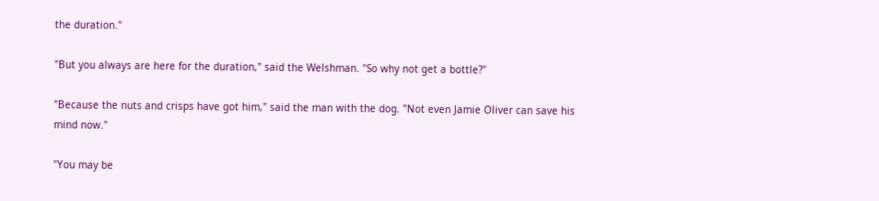the duration."

"But you always are here for the duration," said the Welshman. "So why not get a bottle?"

"Because the nuts and crisps have got him," said the man with the dog. "Not even Jamie Oliver can save his mind now."

"You may be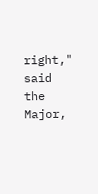right," said the Major,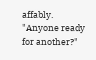affably. "Anyone ready for another?"